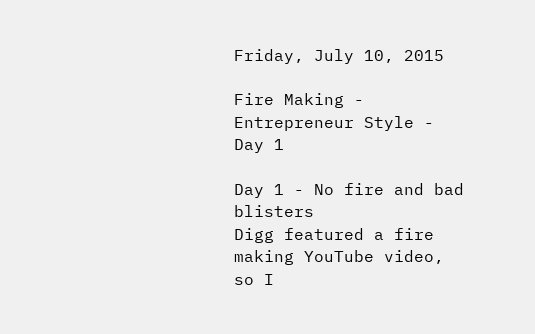Friday, July 10, 2015

Fire Making - Entrepreneur Style - Day 1

Day 1 - No fire and bad blisters
Digg featured a fire making YouTube video, so I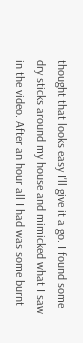thought that looks easy I'll give it a go. I found some dry sticks around my house and mimicked what I saw in the video. After an hour all I had was some burnt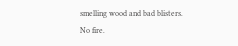smelling wood and bad blisters.
No fire.